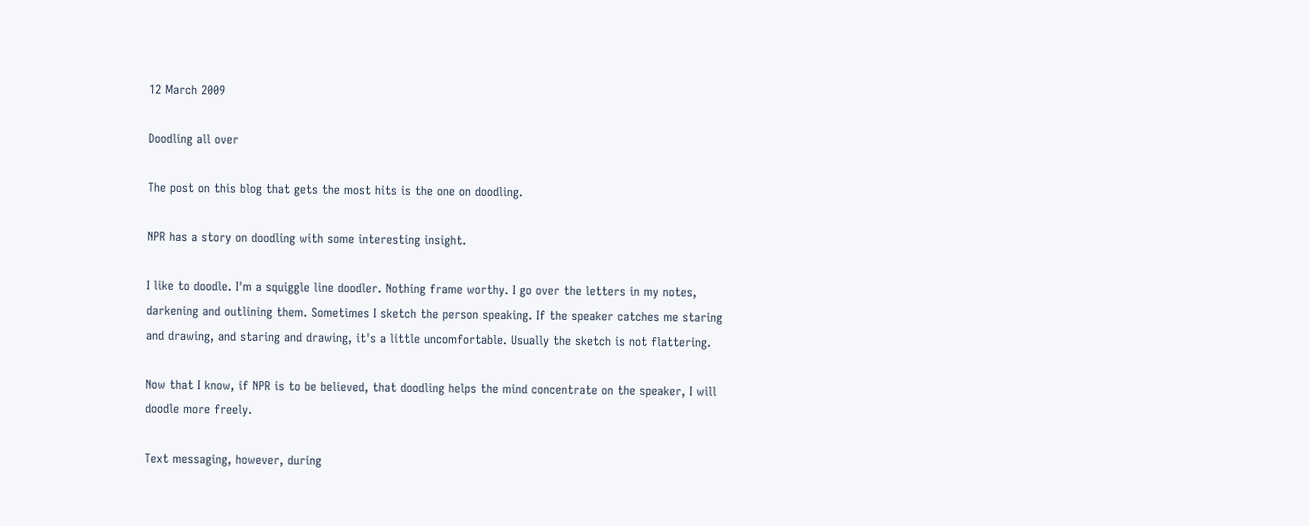12 March 2009

Doodling all over

The post on this blog that gets the most hits is the one on doodling.

NPR has a story on doodling with some interesting insight.

I like to doodle. I'm a squiggle line doodler. Nothing frame worthy. I go over the letters in my notes, darkening and outlining them. Sometimes I sketch the person speaking. If the speaker catches me staring and drawing, and staring and drawing, it's a little uncomfortable. Usually the sketch is not flattering.

Now that I know, if NPR is to be believed, that doodling helps the mind concentrate on the speaker, I will doodle more freely.

Text messaging, however, during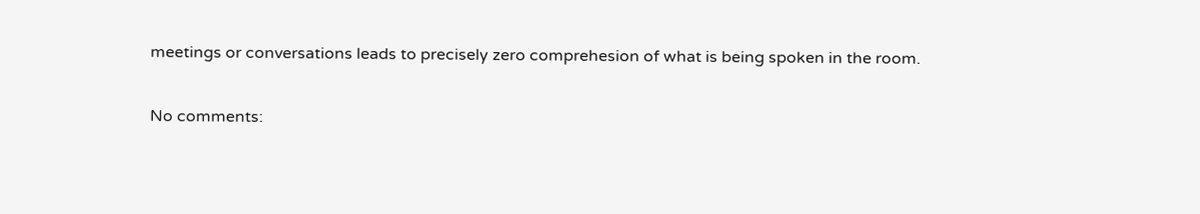meetings or conversations leads to precisely zero comprehesion of what is being spoken in the room.

No comments: